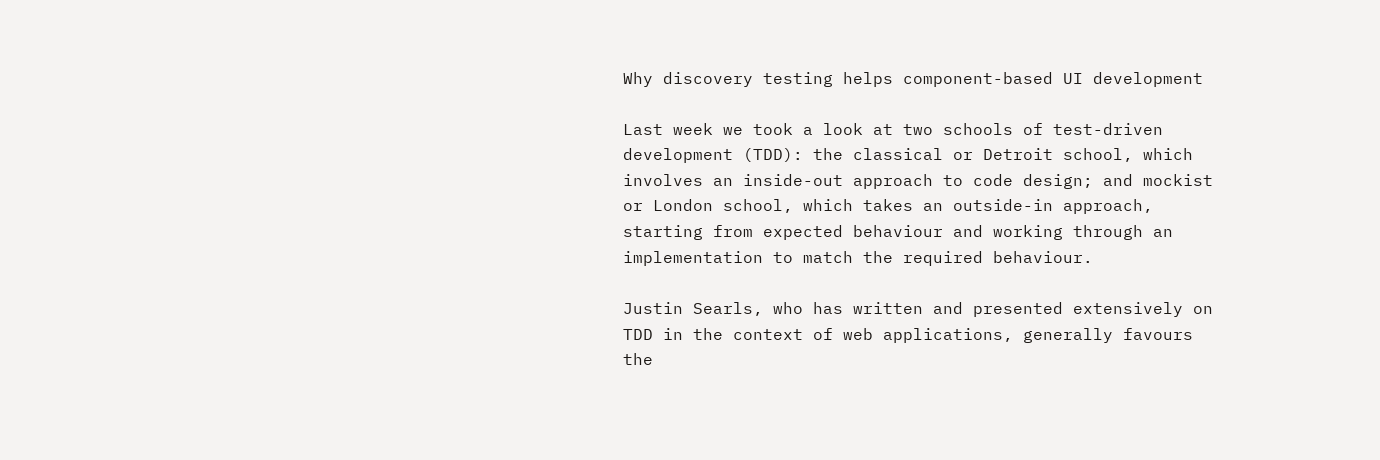Why discovery testing helps component-based UI development

Last week we took a look at two schools of test-driven development (TDD): the classical or Detroit school, which involves an inside-out approach to code design; and mockist or London school, which takes an outside-in approach, starting from expected behaviour and working through an implementation to match the required behaviour.

Justin Searls, who has written and presented extensively on TDD in the context of web applications, generally favours the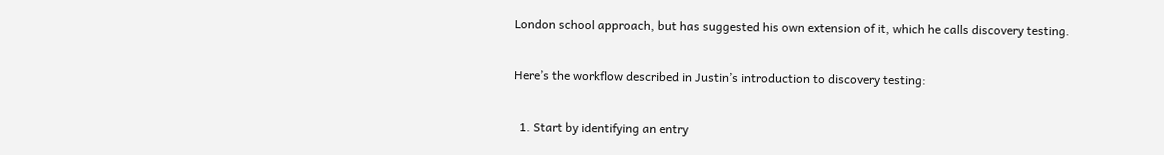London school approach, but has suggested his own extension of it, which he calls discovery testing.

Here’s the workflow described in Justin’s introduction to discovery testing:

  1. Start by identifying an entry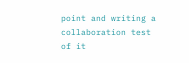point and writing a collaboration test of it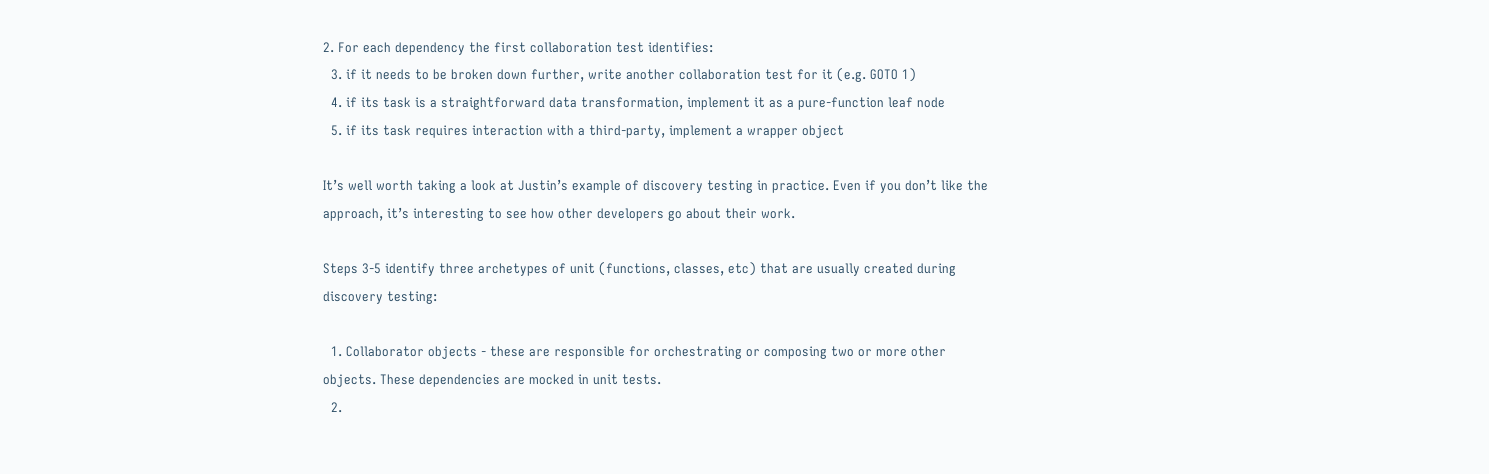2. For each dependency the first collaboration test identifies:
  3. if it needs to be broken down further, write another collaboration test for it (e.g. GOTO 1)
  4. if its task is a straightforward data transformation, implement it as a pure-function leaf node
  5. if its task requires interaction with a third-party, implement a wrapper object

It’s well worth taking a look at Justin’s example of discovery testing in practice. Even if you don’t like the approach, it’s interesting to see how other developers go about their work.

Steps 3-5 identify three archetypes of unit (functions, classes, etc) that are usually created during discovery testing:

  1. Collaborator objects - these are responsible for orchestrating or composing two or more other objects. These dependencies are mocked in unit tests.
  2.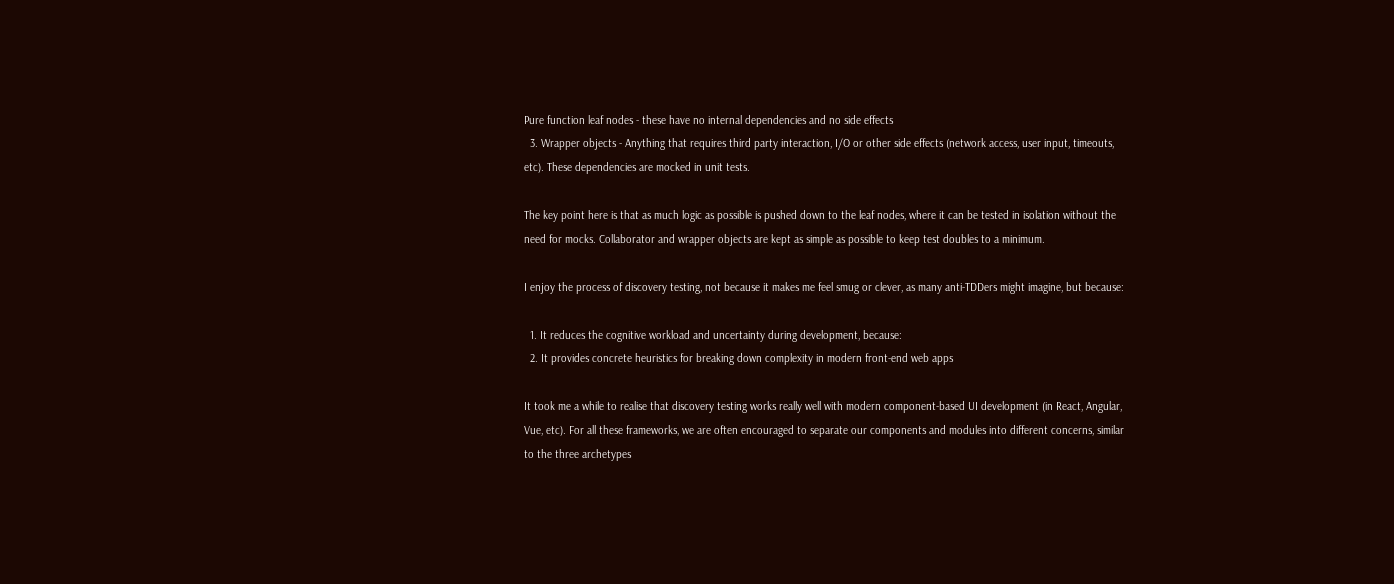Pure function leaf nodes - these have no internal dependencies and no side effects
  3. Wrapper objects - Anything that requires third party interaction, I/O or other side effects (network access, user input, timeouts, etc). These dependencies are mocked in unit tests.

The key point here is that as much logic as possible is pushed down to the leaf nodes, where it can be tested in isolation without the need for mocks. Collaborator and wrapper objects are kept as simple as possible to keep test doubles to a minimum.

I enjoy the process of discovery testing, not because it makes me feel smug or clever, as many anti-TDDers might imagine, but because:

  1. It reduces the cognitive workload and uncertainty during development, because:
  2. It provides concrete heuristics for breaking down complexity in modern front-end web apps

It took me a while to realise that discovery testing works really well with modern component-based UI development (in React, Angular, Vue, etc). For all these frameworks, we are often encouraged to separate our components and modules into different concerns, similar to the three archetypes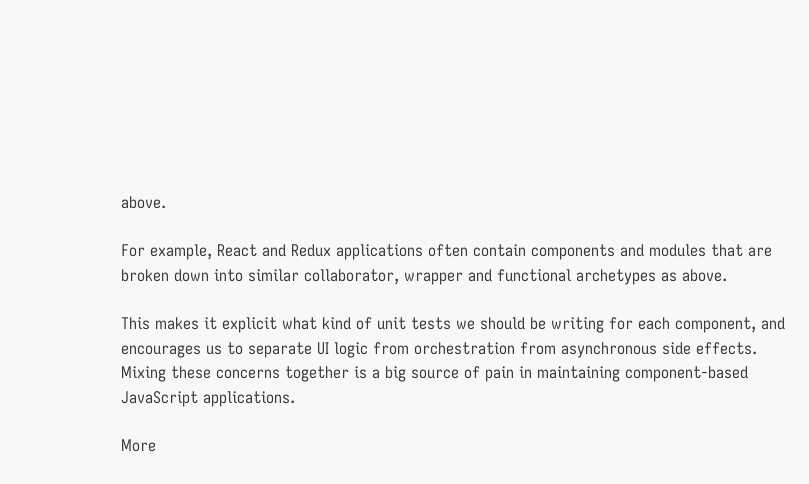above.

For example, React and Redux applications often contain components and modules that are broken down into similar collaborator, wrapper and functional archetypes as above.

This makes it explicit what kind of unit tests we should be writing for each component, and encourages us to separate UI logic from orchestration from asynchronous side effects. Mixing these concerns together is a big source of pain in maintaining component-based JavaScript applications.

More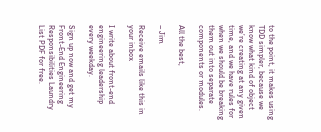to the point, it makes using TDD simpler, because we know what kind of object we’re creating at any given time, and we have rules for when we should be breaking them out into separate components or modules.

All the best,

– Jim

Receive emails like this in your inbox

I write about front-end engineering leadership every weekday.

Sign up now and get my Front-End Engineering Responsibilities Laundry List PDF for free.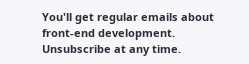You'll get regular emails about front-end development. Unsubscribe at any time.